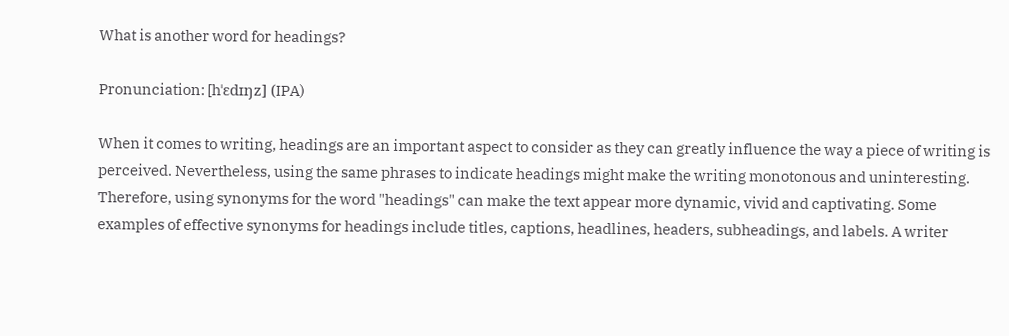What is another word for headings?

Pronunciation: [hˈɛdɪŋz] (IPA)

When it comes to writing, headings are an important aspect to consider as they can greatly influence the way a piece of writing is perceived. Nevertheless, using the same phrases to indicate headings might make the writing monotonous and uninteresting. Therefore, using synonyms for the word "headings" can make the text appear more dynamic, vivid and captivating. Some examples of effective synonyms for headings include titles, captions, headlines, headers, subheadings, and labels. A writer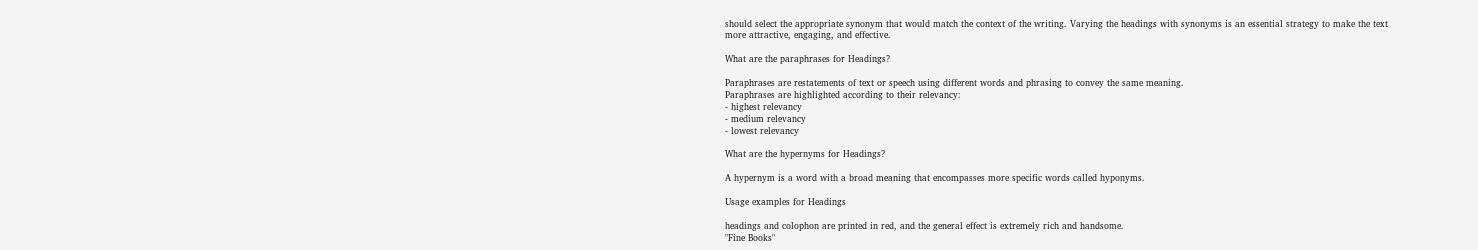should select the appropriate synonym that would match the context of the writing. Varying the headings with synonyms is an essential strategy to make the text more attractive, engaging, and effective.

What are the paraphrases for Headings?

Paraphrases are restatements of text or speech using different words and phrasing to convey the same meaning.
Paraphrases are highlighted according to their relevancy:
- highest relevancy
- medium relevancy
- lowest relevancy

What are the hypernyms for Headings?

A hypernym is a word with a broad meaning that encompasses more specific words called hyponyms.

Usage examples for Headings

headings and colophon are printed in red, and the general effect is extremely rich and handsome.
"Fine Books"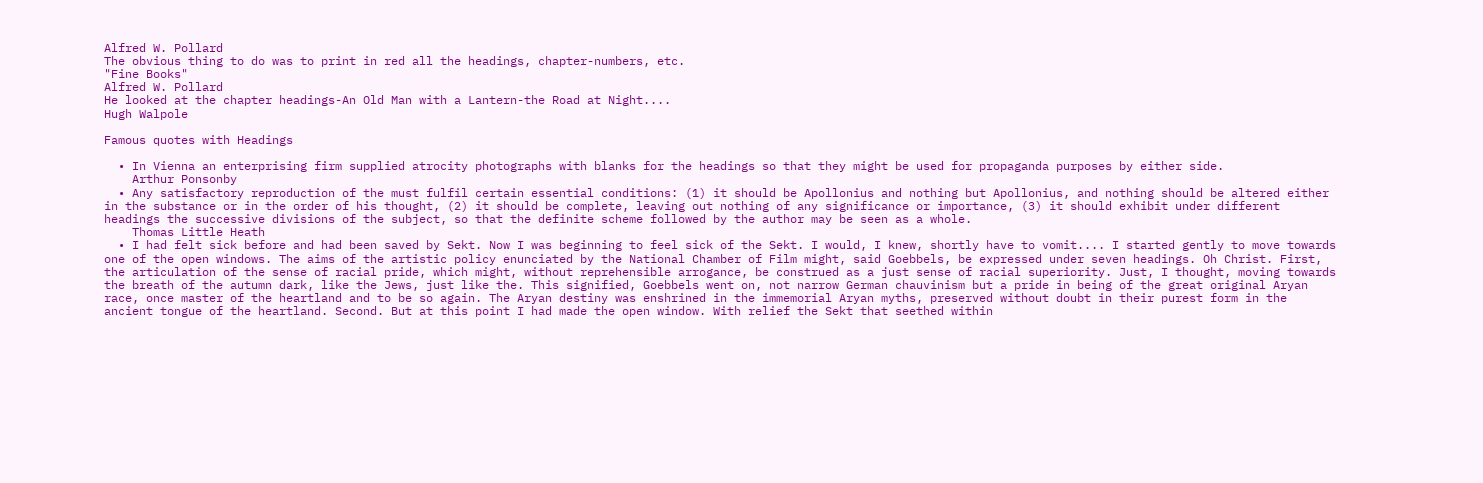Alfred W. Pollard
The obvious thing to do was to print in red all the headings, chapter-numbers, etc.
"Fine Books"
Alfred W. Pollard
He looked at the chapter headings-An Old Man with a Lantern-the Road at Night....
Hugh Walpole

Famous quotes with Headings

  • In Vienna an enterprising firm supplied atrocity photographs with blanks for the headings so that they might be used for propaganda purposes by either side.
    Arthur Ponsonby
  • Any satisfactory reproduction of the must fulfil certain essential conditions: (1) it should be Apollonius and nothing but Apollonius, and nothing should be altered either in the substance or in the order of his thought, (2) it should be complete, leaving out nothing of any significance or importance, (3) it should exhibit under different headings the successive divisions of the subject, so that the definite scheme followed by the author may be seen as a whole.
    Thomas Little Heath
  • I had felt sick before and had been saved by Sekt. Now I was beginning to feel sick of the Sekt. I would, I knew, shortly have to vomit.... I started gently to move towards one of the open windows. The aims of the artistic policy enunciated by the National Chamber of Film might, said Goebbels, be expressed under seven headings. Oh Christ. First, the articulation of the sense of racial pride, which might, without reprehensible arrogance, be construed as a just sense of racial superiority. Just, I thought, moving towards the breath of the autumn dark, like the Jews, just like the. This signified, Goebbels went on, not narrow German chauvinism but a pride in being of the great original Aryan race, once master of the heartland and to be so again. The Aryan destiny was enshrined in the immemorial Aryan myths, preserved without doubt in their purest form in the ancient tongue of the heartland. Second. But at this point I had made the open window. With relief the Sekt that seethed within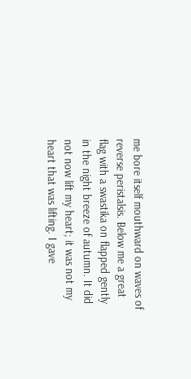me bore itself mouthward on waves of reverse peristalsis. Below me a great flag with a swastika on flapped gently in the night breeze of autumn. It did not now lift my heart; it was not my heart that was lifting. I gave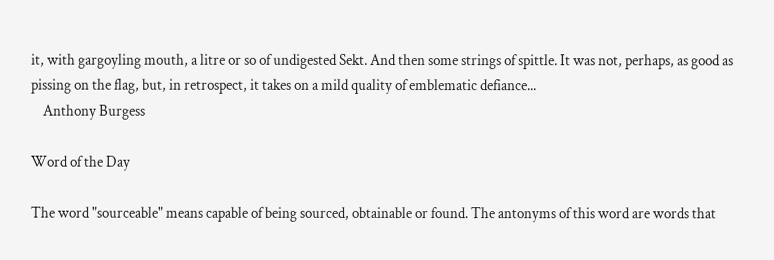it, with gargoyling mouth, a litre or so of undigested Sekt. And then some strings of spittle. It was not, perhaps, as good as pissing on the flag, but, in retrospect, it takes on a mild quality of emblematic defiance...
    Anthony Burgess

Word of the Day

The word "sourceable" means capable of being sourced, obtainable or found. The antonyms of this word are words that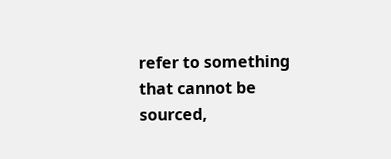refer to something that cannot be sourced,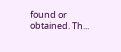found or obtained. Th...